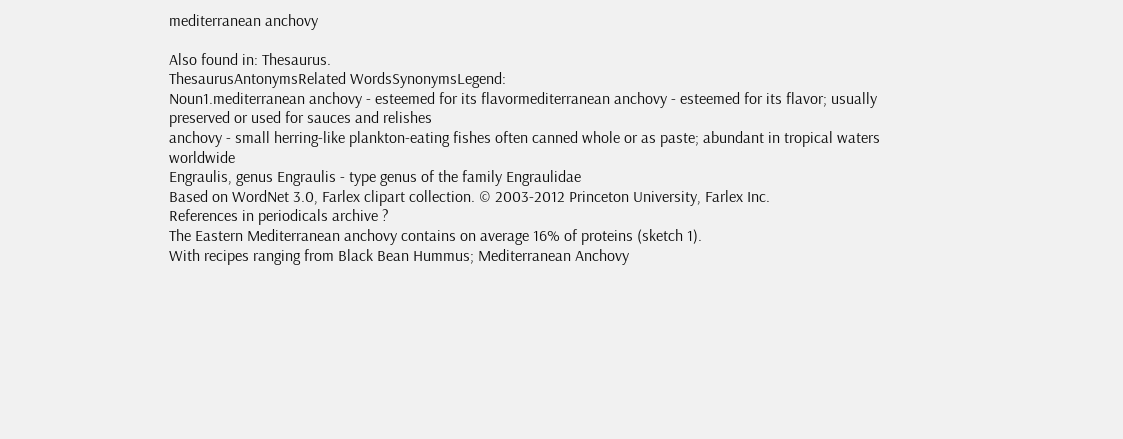mediterranean anchovy

Also found in: Thesaurus.
ThesaurusAntonymsRelated WordsSynonymsLegend:
Noun1.mediterranean anchovy - esteemed for its flavormediterranean anchovy - esteemed for its flavor; usually preserved or used for sauces and relishes
anchovy - small herring-like plankton-eating fishes often canned whole or as paste; abundant in tropical waters worldwide
Engraulis, genus Engraulis - type genus of the family Engraulidae
Based on WordNet 3.0, Farlex clipart collection. © 2003-2012 Princeton University, Farlex Inc.
References in periodicals archive ?
The Eastern Mediterranean anchovy contains on average 16% of proteins (sketch 1).
With recipes ranging from Black Bean Hummus; Mediterranean Anchovy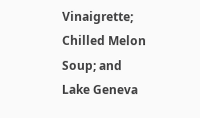Vinaigrette; Chilled Melon Soup; and Lake Geneva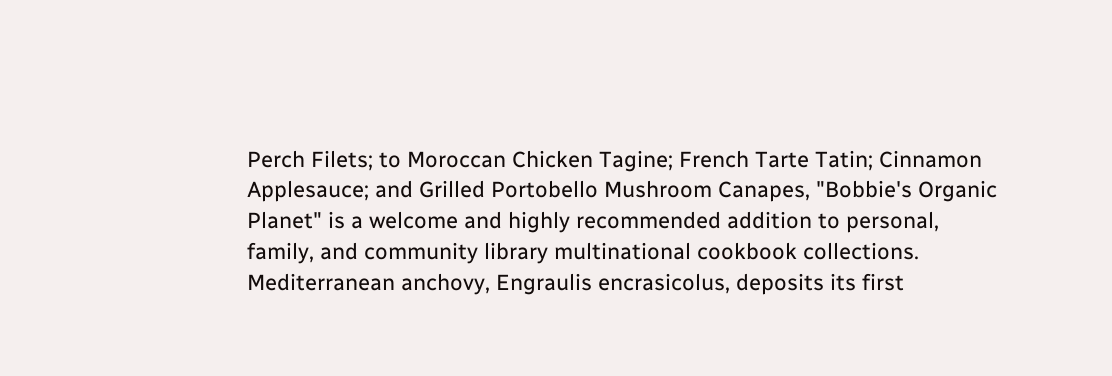Perch Filets; to Moroccan Chicken Tagine; French Tarte Tatin; Cinnamon Applesauce; and Grilled Portobello Mushroom Canapes, "Bobbie's Organic Planet" is a welcome and highly recommended addition to personal, family, and community library multinational cookbook collections.
Mediterranean anchovy, Engraulis encrasicolus, deposits its first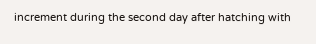increment during the second day after hatching with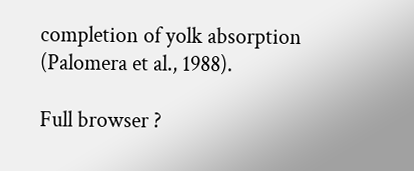completion of yolk absorption (Palomera et al., 1988).

Full browser ?